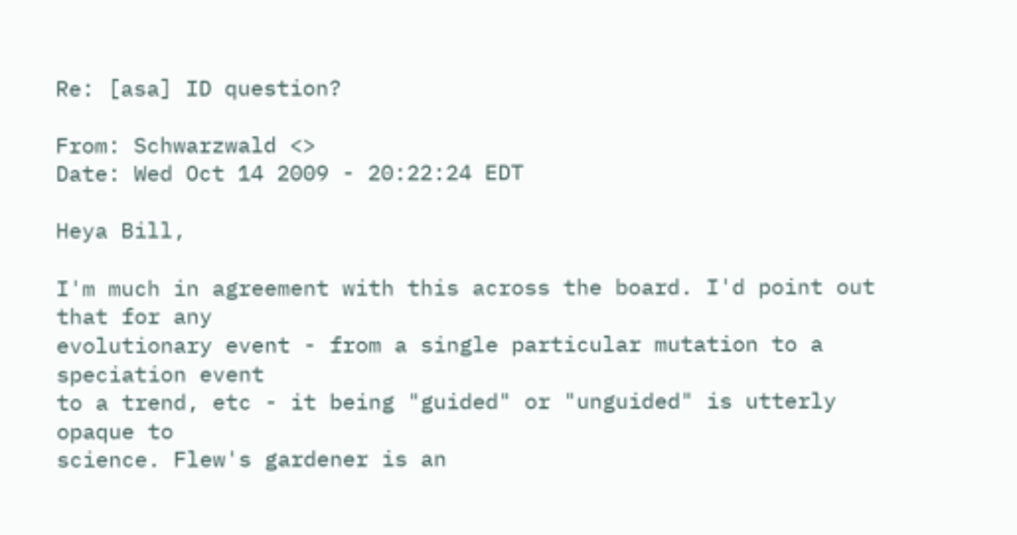Re: [asa] ID question?

From: Schwarzwald <>
Date: Wed Oct 14 2009 - 20:22:24 EDT

Heya Bill,

I'm much in agreement with this across the board. I'd point out that for any
evolutionary event - from a single particular mutation to a speciation event
to a trend, etc - it being "guided" or "unguided" is utterly opaque to
science. Flew's gardener is an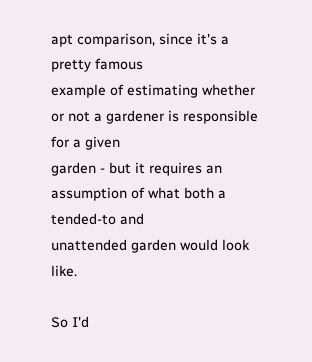apt comparison, since it's a pretty famous
example of estimating whether or not a gardener is responsible for a given
garden - but it requires an assumption of what both a tended-to and
unattended garden would look like.

So I'd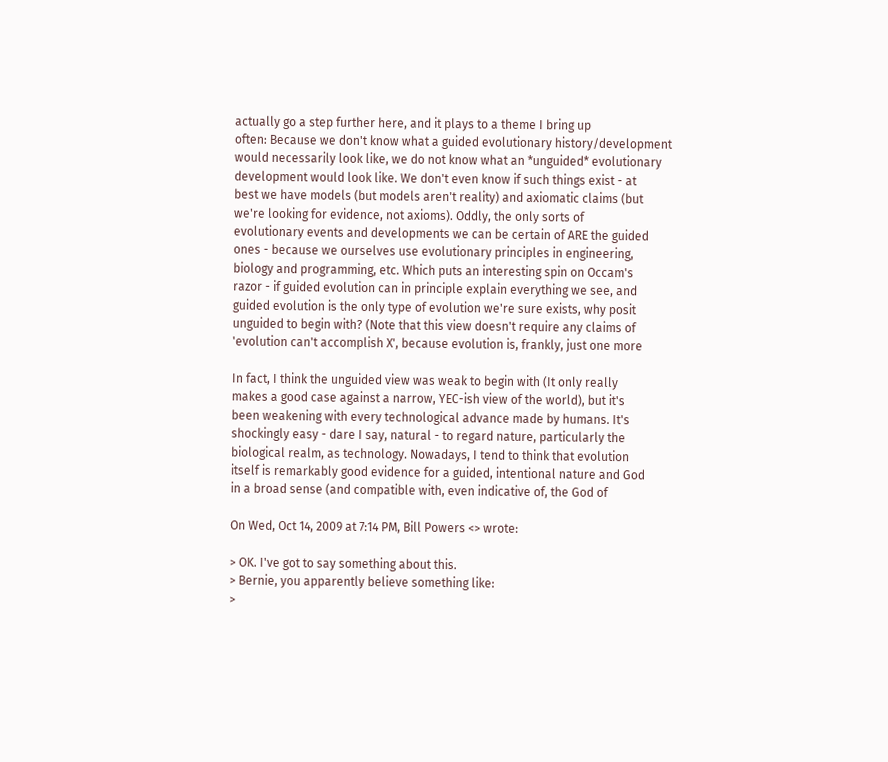actually go a step further here, and it plays to a theme I bring up
often: Because we don't know what a guided evolutionary history/development
would necessarily look like, we do not know what an *unguided* evolutionary
development would look like. We don't even know if such things exist - at
best we have models (but models aren't reality) and axiomatic claims (but
we're looking for evidence, not axioms). Oddly, the only sorts of
evolutionary events and developments we can be certain of ARE the guided
ones - because we ourselves use evolutionary principles in engineering,
biology and programming, etc. Which puts an interesting spin on Occam's
razor - if guided evolution can in principle explain everything we see, and
guided evolution is the only type of evolution we're sure exists, why posit
unguided to begin with? (Note that this view doesn't require any claims of
'evolution can't accomplish X', because evolution is, frankly, just one more

In fact, I think the unguided view was weak to begin with (It only really
makes a good case against a narrow, YEC-ish view of the world), but it's
been weakening with every technological advance made by humans. It's
shockingly easy - dare I say, natural - to regard nature, particularly the
biological realm, as technology. Nowadays, I tend to think that evolution
itself is remarkably good evidence for a guided, intentional nature and God
in a broad sense (and compatible with, even indicative of, the God of

On Wed, Oct 14, 2009 at 7:14 PM, Bill Powers <> wrote:

> OK. I've got to say something about this.
> Bernie, you apparently believe something like:
>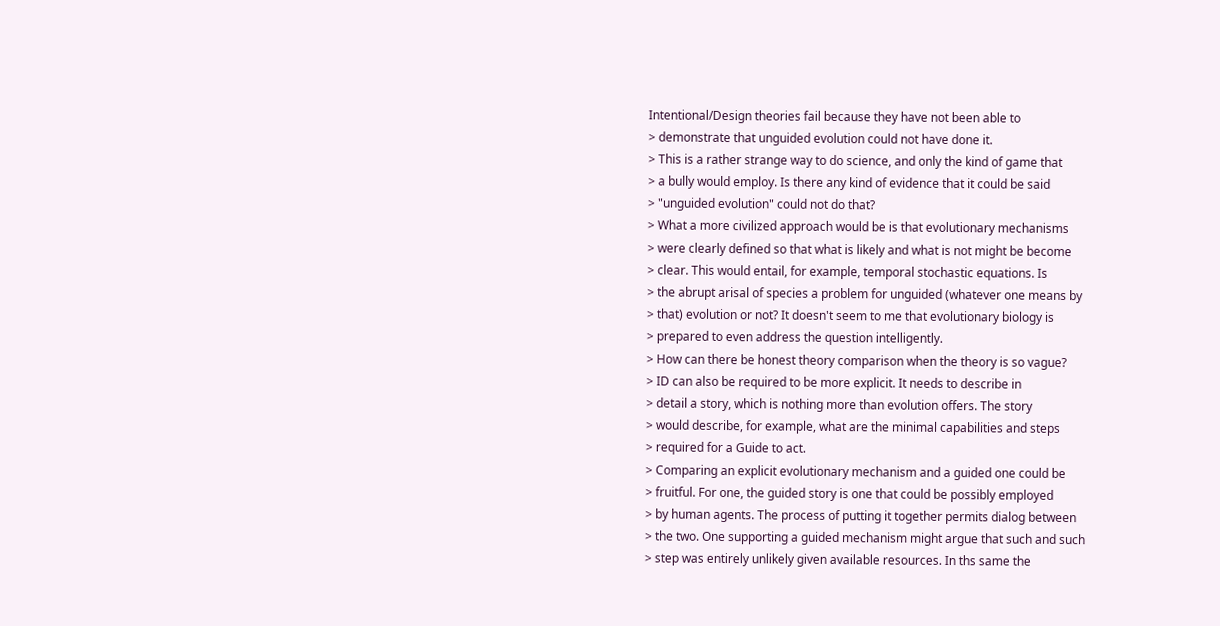Intentional/Design theories fail because they have not been able to
> demonstrate that unguided evolution could not have done it.
> This is a rather strange way to do science, and only the kind of game that
> a bully would employ. Is there any kind of evidence that it could be said
> "unguided evolution" could not do that?
> What a more civilized approach would be is that evolutionary mechanisms
> were clearly defined so that what is likely and what is not might be become
> clear. This would entail, for example, temporal stochastic equations. Is
> the abrupt arisal of species a problem for unguided (whatever one means by
> that) evolution or not? It doesn't seem to me that evolutionary biology is
> prepared to even address the question intelligently.
> How can there be honest theory comparison when the theory is so vague?
> ID can also be required to be more explicit. It needs to describe in
> detail a story, which is nothing more than evolution offers. The story
> would describe, for example, what are the minimal capabilities and steps
> required for a Guide to act.
> Comparing an explicit evolutionary mechanism and a guided one could be
> fruitful. For one, the guided story is one that could be possibly employed
> by human agents. The process of putting it together permits dialog between
> the two. One supporting a guided mechanism might argue that such and such
> step was entirely unlikely given available resources. In ths same the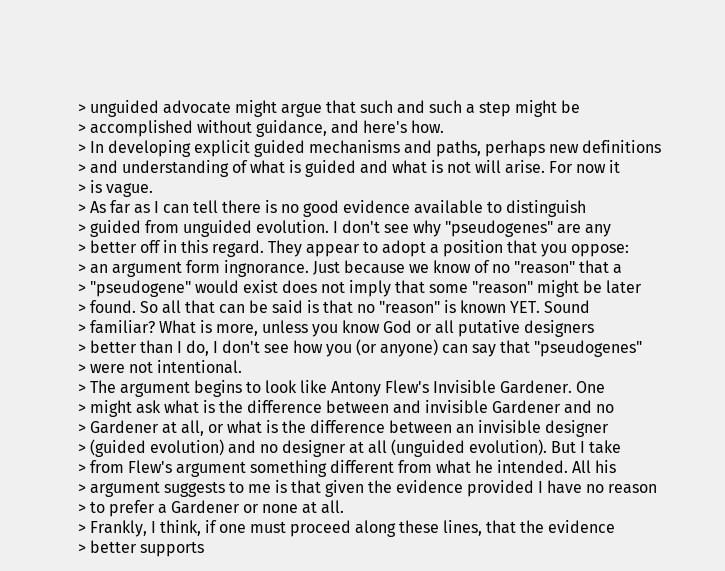> unguided advocate might argue that such and such a step might be
> accomplished without guidance, and here's how.
> In developing explicit guided mechanisms and paths, perhaps new definitions
> and understanding of what is guided and what is not will arise. For now it
> is vague.
> As far as I can tell there is no good evidence available to distinguish
> guided from unguided evolution. I don't see why "pseudogenes" are any
> better off in this regard. They appear to adopt a position that you oppose:
> an argument form ingnorance. Just because we know of no "reason" that a
> "pseudogene" would exist does not imply that some "reason" might be later
> found. So all that can be said is that no "reason" is known YET. Sound
> familiar? What is more, unless you know God or all putative designers
> better than I do, I don't see how you (or anyone) can say that "pseudogenes"
> were not intentional.
> The argument begins to look like Antony Flew's Invisible Gardener. One
> might ask what is the difference between and invisible Gardener and no
> Gardener at all, or what is the difference between an invisible designer
> (guided evolution) and no designer at all (unguided evolution). But I take
> from Flew's argument something different from what he intended. All his
> argument suggests to me is that given the evidence provided I have no reason
> to prefer a Gardener or none at all.
> Frankly, I think, if one must proceed along these lines, that the evidence
> better supports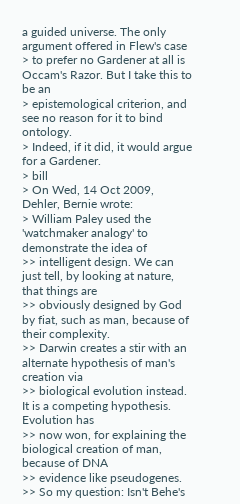a guided universe. The only argument offered in Flew's case
> to prefer no Gardener at all is Occam's Razor. But I take this to be an
> epistemological criterion, and see no reason for it to bind ontology.
> Indeed, if it did, it would argue for a Gardener.
> bill
> On Wed, 14 Oct 2009, Dehler, Bernie wrote:
> William Paley used the 'watchmaker analogy' to demonstrate the idea of
>> intelligent design. We can just tell, by looking at nature, that things are
>> obviously designed by God by fiat, such as man, because of their complexity.
>> Darwin creates a stir with an alternate hypothesis of man's creation via
>> biological evolution instead. It is a competing hypothesis. Evolution has
>> now won, for explaining the biological creation of man, because of DNA
>> evidence like pseudogenes.
>> So my question: Isn't Behe's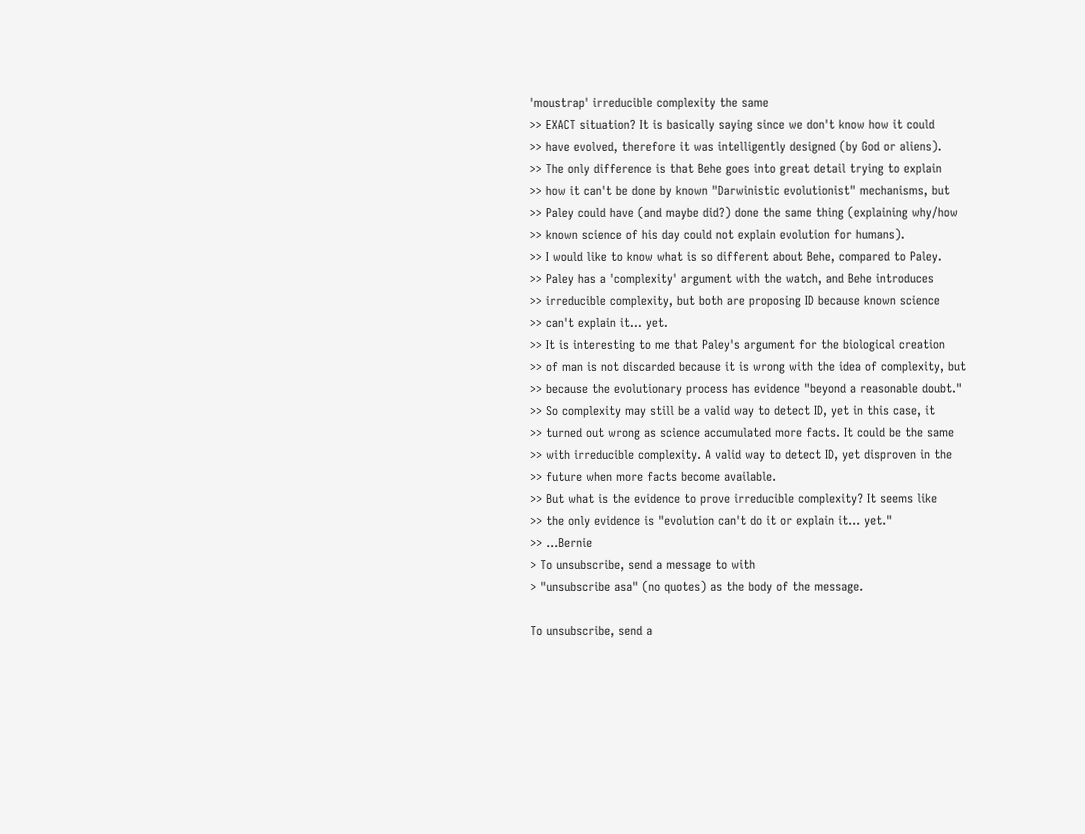'moustrap' irreducible complexity the same
>> EXACT situation? It is basically saying since we don't know how it could
>> have evolved, therefore it was intelligently designed (by God or aliens).
>> The only difference is that Behe goes into great detail trying to explain
>> how it can't be done by known "Darwinistic evolutionist" mechanisms, but
>> Paley could have (and maybe did?) done the same thing (explaining why/how
>> known science of his day could not explain evolution for humans).
>> I would like to know what is so different about Behe, compared to Paley.
>> Paley has a 'complexity' argument with the watch, and Behe introduces
>> irreducible complexity, but both are proposing ID because known science
>> can't explain it... yet.
>> It is interesting to me that Paley's argument for the biological creation
>> of man is not discarded because it is wrong with the idea of complexity, but
>> because the evolutionary process has evidence "beyond a reasonable doubt."
>> So complexity may still be a valid way to detect ID, yet in this case, it
>> turned out wrong as science accumulated more facts. It could be the same
>> with irreducible complexity. A valid way to detect ID, yet disproven in the
>> future when more facts become available.
>> But what is the evidence to prove irreducible complexity? It seems like
>> the only evidence is "evolution can't do it or explain it... yet."
>> ...Bernie
> To unsubscribe, send a message to with
> "unsubscribe asa" (no quotes) as the body of the message.

To unsubscribe, send a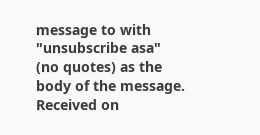message to with
"unsubscribe asa" (no quotes) as the body of the message.
Received on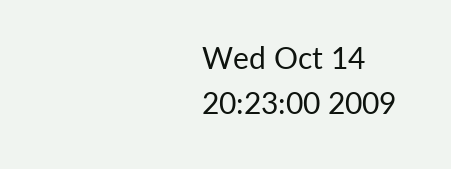Wed Oct 14 20:23:00 2009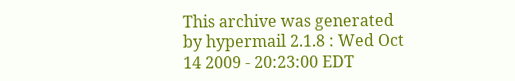This archive was generated by hypermail 2.1.8 : Wed Oct 14 2009 - 20:23:00 EDT